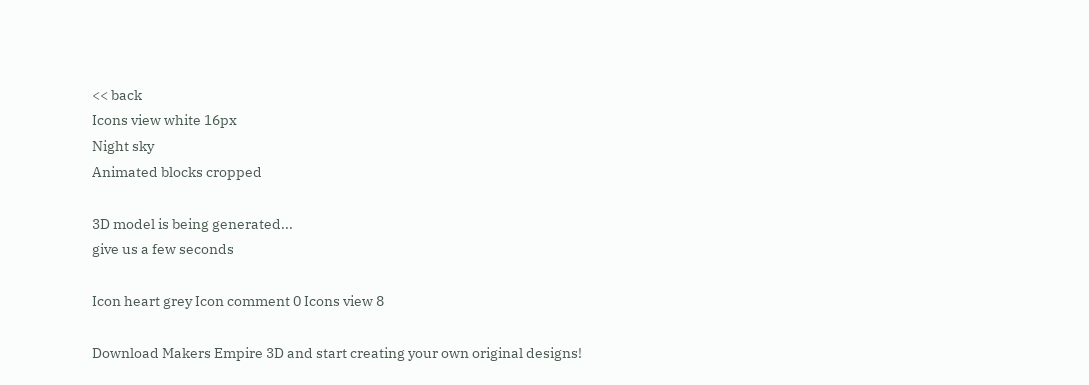<< back
Icons view white 16px
Night sky
Animated blocks cropped

3D model is being generated...
give us a few seconds

Icon heart grey Icon comment 0 Icons view 8

Download Makers Empire 3D and start creating your own original designs!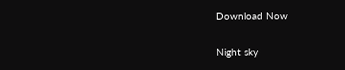Download Now

Night sky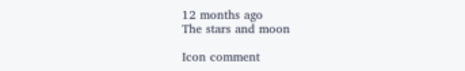12 months ago
The stars and moon

Icon comment